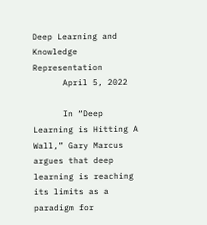Deep Learning and Knowledge Representation
      April 5, 2022

      In “Deep Learning is Hitting A Wall,” Gary Marcus argues that deep learning is reaching its limits as a paradigm for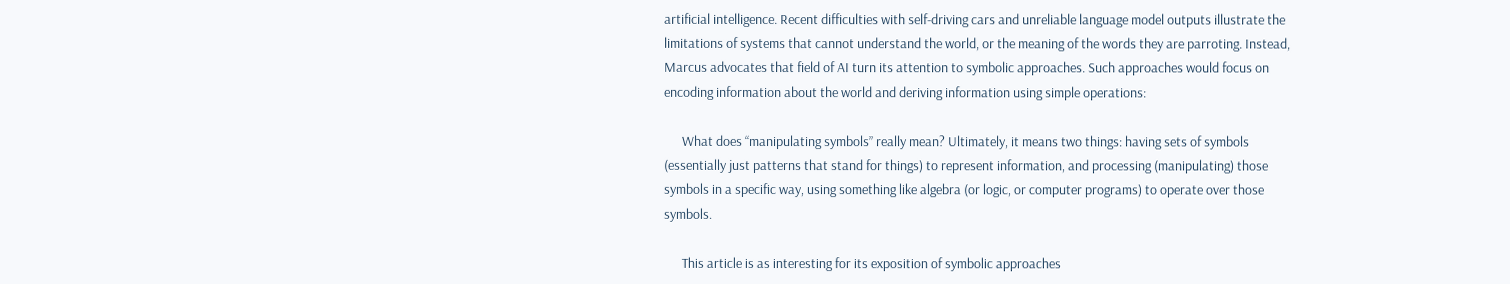artificial intelligence. Recent difficulties with self-driving cars and unreliable language model outputs illustrate the limitations of systems that cannot understand the world, or the meaning of the words they are parroting. Instead, Marcus advocates that field of AI turn its attention to symbolic approaches. Such approaches would focus on encoding information about the world and deriving information using simple operations:

      What does “manipulating symbols” really mean? Ultimately, it means two things: having sets of symbols (essentially just patterns that stand for things) to represent information, and processing (manipulating) those symbols in a specific way, using something like algebra (or logic, or computer programs) to operate over those symbols.

      This article is as interesting for its exposition of symbolic approaches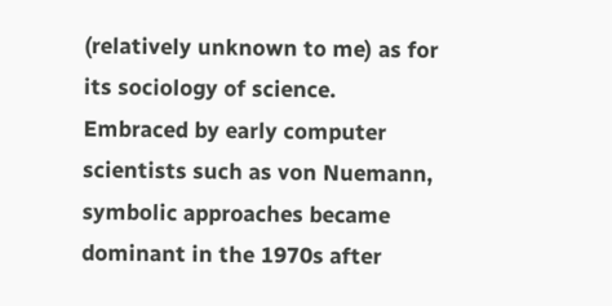(relatively unknown to me) as for its sociology of science. Embraced by early computer scientists such as von Nuemann, symbolic approaches became dominant in the 1970s after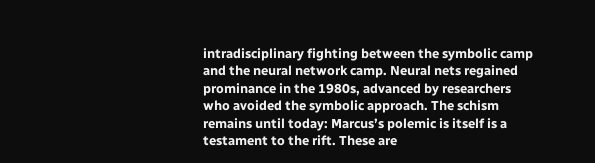intradisciplinary fighting between the symbolic camp and the neural network camp. Neural nets regained prominance in the 1980s, advanced by researchers who avoided the symbolic approach. The schism remains until today: Marcus’s polemic is itself is a testament to the rift. These are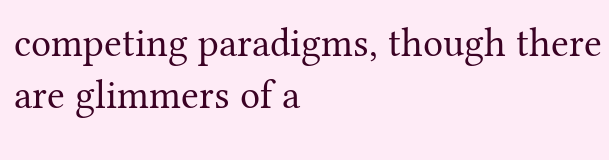competing paradigms, though there are glimmers of a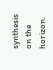synthesis on the horizon.